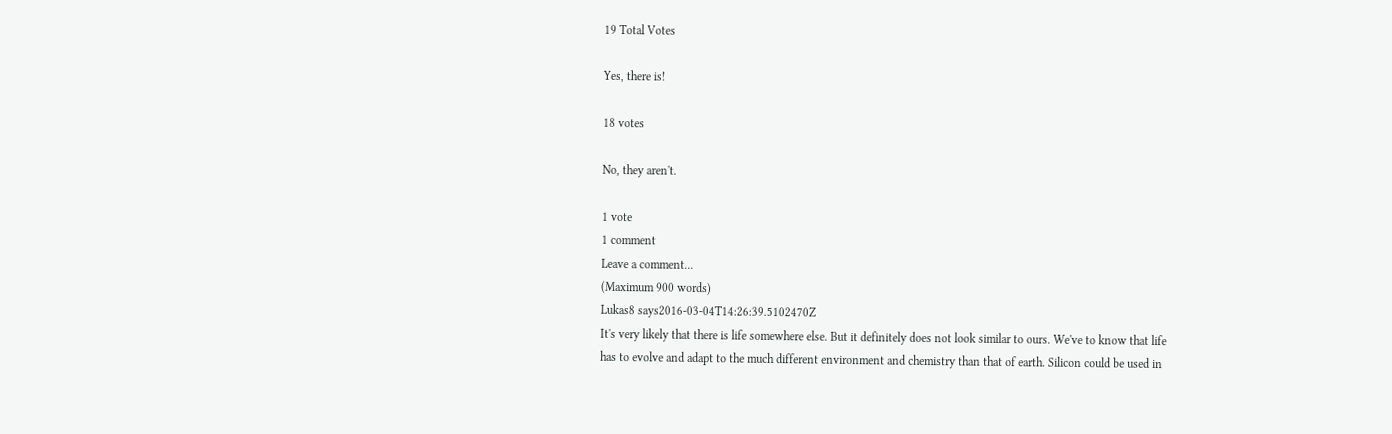19 Total Votes

Yes, there is!

18 votes

No, they aren't.

1 vote
1 comment
Leave a comment...
(Maximum 900 words)
Lukas8 says2016-03-04T14:26:39.5102470Z
It's very likely that there is life somewhere else. But it definitely does not look similar to ours. We've to know that life has to evolve and adapt to the much different environment and chemistry than that of earth. Silicon could be used in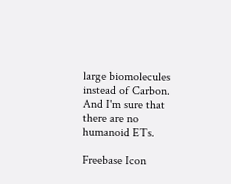large biomolecules instead of Carbon. And I'm sure that there are no humanoid ETs.

Freebase Icon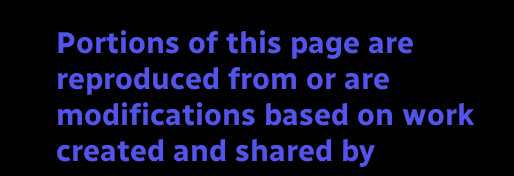Portions of this page are reproduced from or are modifications based on work created and shared by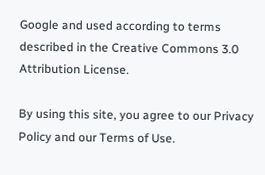Google and used according to terms described in the Creative Commons 3.0 Attribution License.

By using this site, you agree to our Privacy Policy and our Terms of Use.